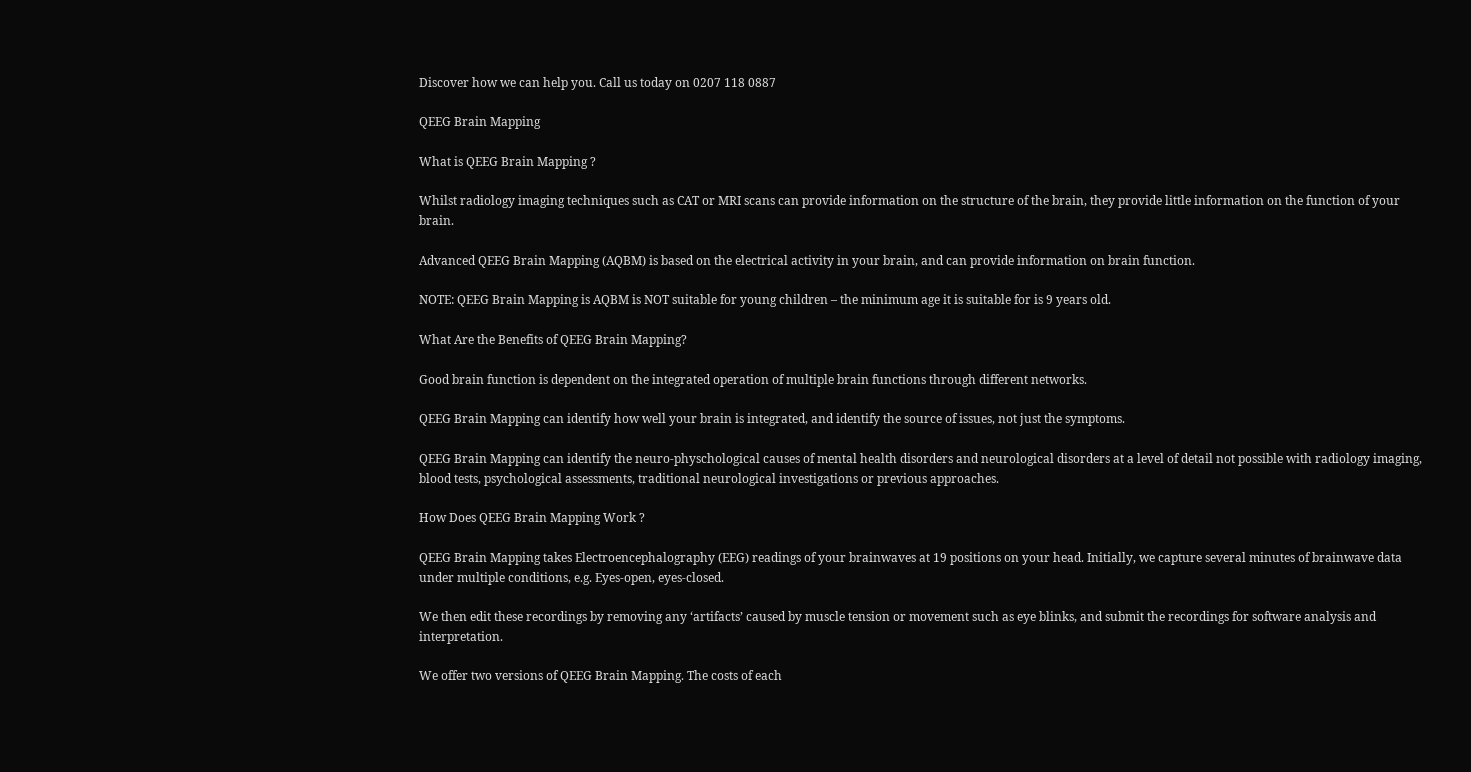Discover how we can help you. Call us today on 0207 118 0887

QEEG Brain Mapping

What is QEEG Brain Mapping ?

Whilst radiology imaging techniques such as CAT or MRI scans can provide information on the structure of the brain, they provide little information on the function of your brain.

Advanced QEEG Brain Mapping (AQBM) is based on the electrical activity in your brain, and can provide information on brain function.

NOTE: QEEG Brain Mapping is AQBM is NOT suitable for young children – the minimum age it is suitable for is 9 years old.

What Are the Benefits of QEEG Brain Mapping?

Good brain function is dependent on the integrated operation of multiple brain functions through different networks.

QEEG Brain Mapping can identify how well your brain is integrated, and identify the source of issues, not just the symptoms.

QEEG Brain Mapping can identify the neuro-physchological causes of mental health disorders and neurological disorders at a level of detail not possible with radiology imaging, blood tests, psychological assessments, traditional neurological investigations or previous approaches.

How Does QEEG Brain Mapping Work ?

QEEG Brain Mapping takes Electroencephalography (EEG) readings of your brainwaves at 19 positions on your head. Initially, we capture several minutes of brainwave data under multiple conditions, e.g. Eyes-open, eyes-closed.

We then edit these recordings by removing any ‘artifacts’ caused by muscle tension or movement such as eye blinks, and submit the recordings for software analysis and interpretation.

We offer two versions of QEEG Brain Mapping. The costs of each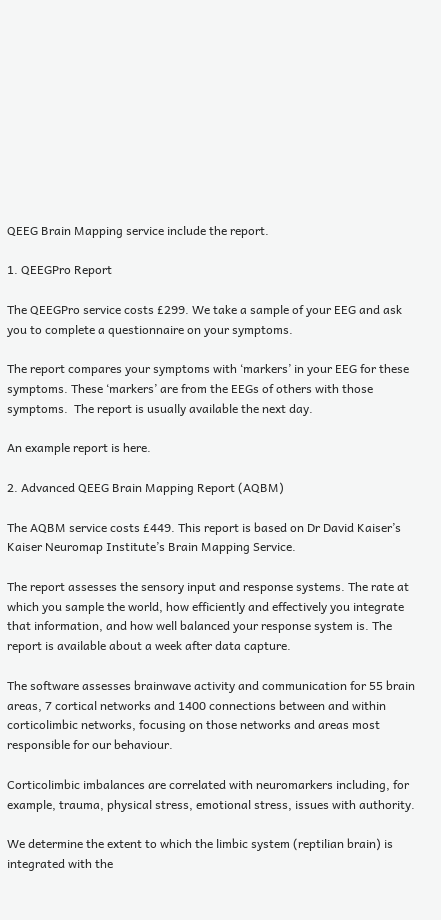QEEG Brain Mapping service include the report.

1. QEEGPro Report

The QEEGPro service costs £299. We take a sample of your EEG and ask you to complete a questionnaire on your symptoms.

The report compares your symptoms with ‘markers’ in your EEG for these symptoms. These ‘markers’ are from the EEGs of others with those symptoms.  The report is usually available the next day.

An example report is here.

2. Advanced QEEG Brain Mapping Report (AQBM)

The AQBM service costs £449. This report is based on Dr David Kaiser’s Kaiser Neuromap Institute’s Brain Mapping Service.

The report assesses the sensory input and response systems. The rate at which you sample the world, how efficiently and effectively you integrate that information, and how well balanced your response system is. The report is available about a week after data capture.

The software assesses brainwave activity and communication for 55 brain areas, 7 cortical networks and 1400 connections between and within corticolimbic networks, focusing on those networks and areas most responsible for our behaviour.

Corticolimbic imbalances are correlated with neuromarkers including, for example, trauma, physical stress, emotional stress, issues with authority.

We determine the extent to which the limbic system (reptilian brain) is integrated with the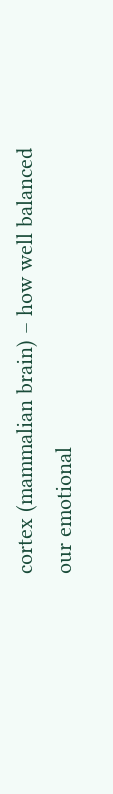cortex (mammalian brain) – how well balanced our emotional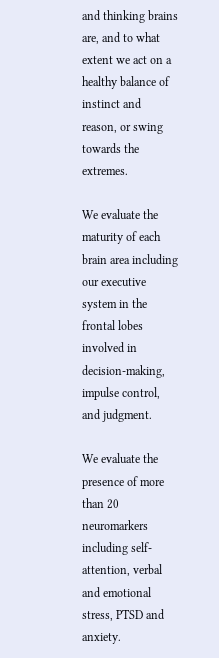and thinking brains are, and to what extent we act on a healthy balance of instinct and reason, or swing towards the extremes.

We evaluate the maturity of each brain area including our executive system in the frontal lobes involved in decision-making, impulse control, and judgment.

We evaluate the presence of more than 20 neuromarkers including self-attention, verbal and emotional stress, PTSD and anxiety.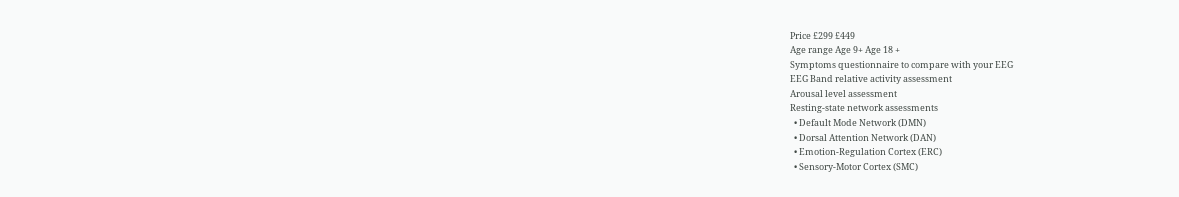Price £299 £449
Age range Age 9+ Age 18 +
Symptoms questionnaire to compare with your EEG
EEG Band relative activity assessment
Arousal level assessment
Resting-state network assessments
  • Default Mode Network (DMN)
  • Dorsal Attention Network (DAN)
  • Emotion-Regulation Cortex (ERC)
  • Sensory-Motor Cortex (SMC)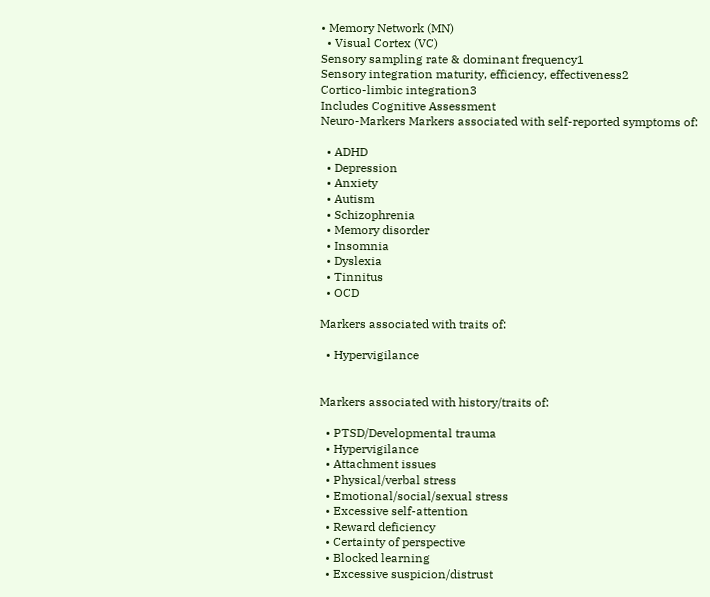• Memory Network (MN)
  • Visual Cortex (VC)
Sensory sampling rate & dominant frequency1
Sensory integration maturity, efficiency, effectiveness2
Cortico-limbic integration3
Includes Cognitive Assessment
Neuro-Markers Markers associated with self-reported symptoms of:

  • ADHD
  • Depression
  • Anxiety
  • Autism
  • Schizophrenia
  • Memory disorder
  • Insomnia
  • Dyslexia
  • Tinnitus
  • OCD

Markers associated with traits of:

  • Hypervigilance


Markers associated with history/traits of:

  • PTSD/Developmental trauma
  • Hypervigilance
  • Attachment issues
  • Physical/verbal stress
  • Emotional/social/sexual stress
  • Excessive self-attention
  • Reward deficiency
  • Certainty of perspective
  • Blocked learning
  • Excessive suspicion/distrust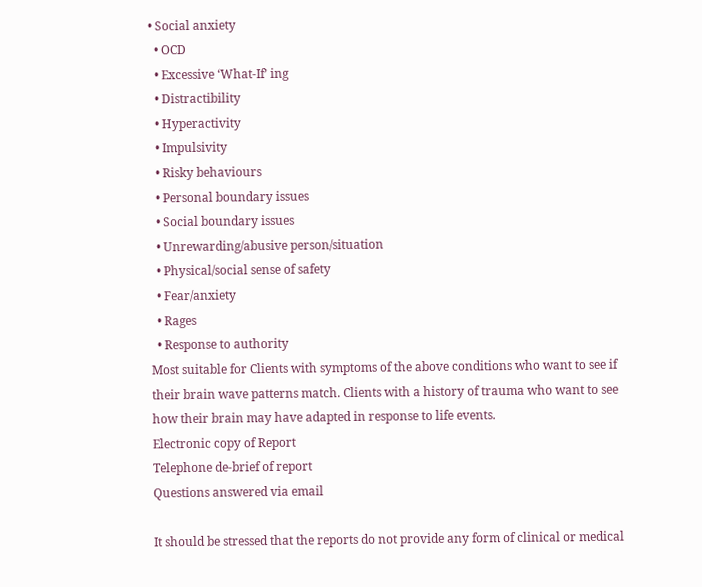• Social anxiety
  • OCD
  • Excessive ‘What-If’ ing
  • Distractibility
  • Hyperactivity
  • Impulsivity
  • Risky behaviours
  • Personal boundary issues
  • Social boundary issues
  • Unrewarding/abusive person/situation
  • Physical/social sense of safety
  • Fear/anxiety
  • Rages
  • Response to authority
Most suitable for Clients with symptoms of the above conditions who want to see if their brain wave patterns match. Clients with a history of trauma who want to see how their brain may have adapted in response to life events.
Electronic copy of Report
Telephone de-brief of report
Questions answered via email

It should be stressed that the reports do not provide any form of clinical or medical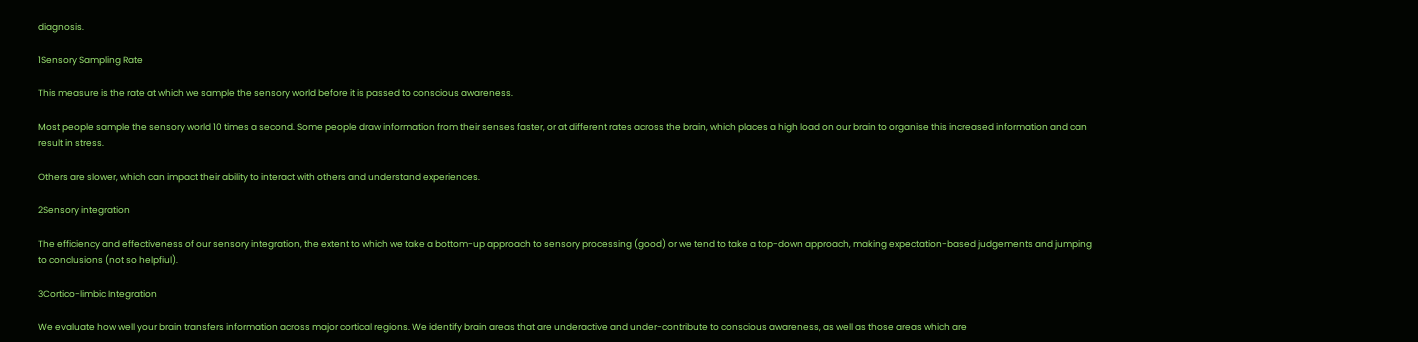diagnosis.

1Sensory Sampling Rate

This measure is the rate at which we sample the sensory world before it is passed to conscious awareness.

Most people sample the sensory world 10 times a second. Some people draw information from their senses faster, or at different rates across the brain, which places a high load on our brain to organise this increased information and can result in stress.

Others are slower, which can impact their ability to interact with others and understand experiences.

2Sensory integration

The efficiency and effectiveness of our sensory integration, the extent to which we take a bottom-up approach to sensory processing (good) or we tend to take a top-down approach, making expectation-based judgements and jumping to conclusions (not so helpfiul).

3Cortico-limbic Integration

We evaluate how well your brain transfers information across major cortical regions. We identify brain areas that are underactive and under-contribute to conscious awareness, as well as those areas which are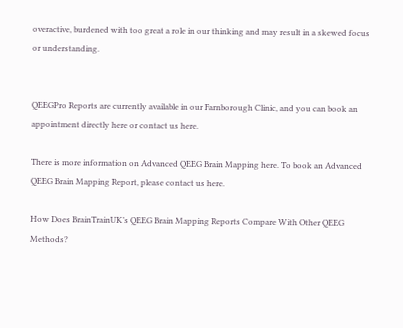overactive, burdened with too great a role in our thinking and may result in a skewed focus or understanding.


QEEGPro Reports are currently available in our Farnborough Clinic, and you can book an appointment directly here or contact us here.

There is more information on Advanced QEEG Brain Mapping here. To book an Advanced QEEG Brain Mapping Report, please contact us here.

How Does BrainTrainUK’s QEEG Brain Mapping Reports Compare With Other QEEG Methods?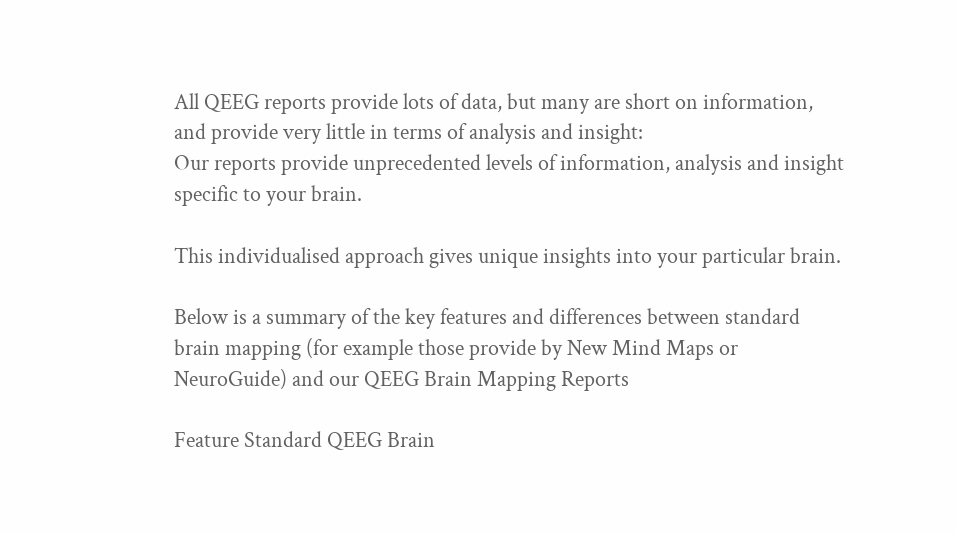All QEEG reports provide lots of data, but many are short on information, and provide very little in terms of analysis and insight:
Our reports provide unprecedented levels of information, analysis and insight specific to your brain.

This individualised approach gives unique insights into your particular brain.

Below is a summary of the key features and differences between standard brain mapping (for example those provide by New Mind Maps or NeuroGuide) and our QEEG Brain Mapping Reports

Feature Standard QEEG Brain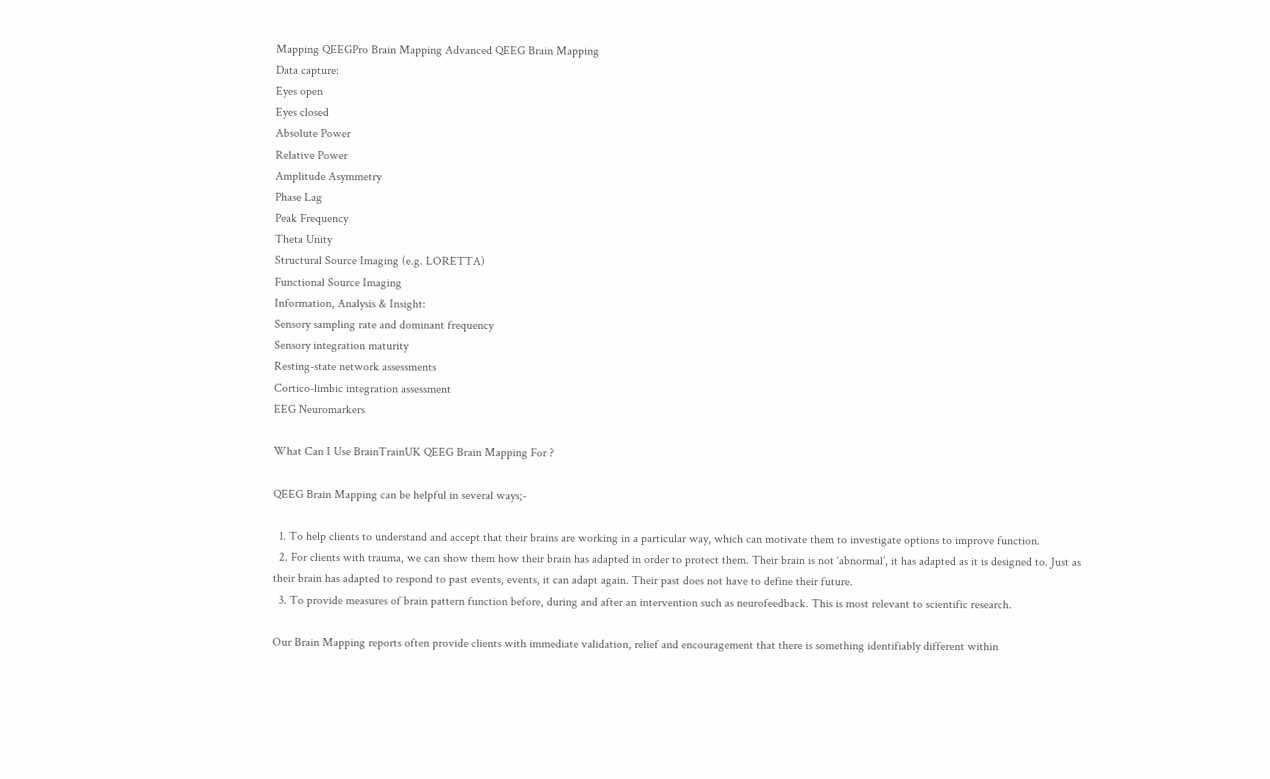Mapping QEEGPro Brain Mapping Advanced QEEG Brain Mapping
Data capture:
Eyes open
Eyes closed
Absolute Power
Relative Power
Amplitude Asymmetry
Phase Lag
Peak Frequency
Theta Unity
Structural Source Imaging (e.g. LORETTA)
Functional Source Imaging
Information, Analysis & Insight:
Sensory sampling rate and dominant frequency
Sensory integration maturity
Resting-state network assessments
Cortico-limbic integration assessment
EEG Neuromarkers

What Can I Use BrainTrainUK QEEG Brain Mapping For ?

QEEG Brain Mapping can be helpful in several ways;-

  1. To help clients to understand and accept that their brains are working in a particular way, which can motivate them to investigate options to improve function.
  2. For clients with trauma, we can show them how their brain has adapted in order to protect them. Their brain is not ‘abnormal’, it has adapted as it is designed to. Just as their brain has adapted to respond to past events, events, it can adapt again. Their past does not have to define their future.
  3. To provide measures of brain pattern function before, during and after an intervention such as neurofeedback. This is most relevant to scientific research.

Our Brain Mapping reports often provide clients with immediate validation, relief and encouragement that there is something identifiably different within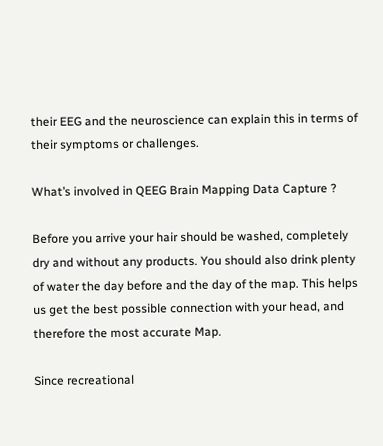their EEG and the neuroscience can explain this in terms of their symptoms or challenges.

What’s involved in QEEG Brain Mapping Data Capture ?

Before you arrive your hair should be washed, completely dry and without any products. You should also drink plenty of water the day before and the day of the map. This helps us get the best possible connection with your head, and therefore the most accurate Map.

Since recreational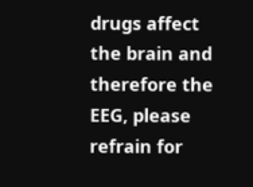drugs affect the brain and therefore the EEG, please refrain for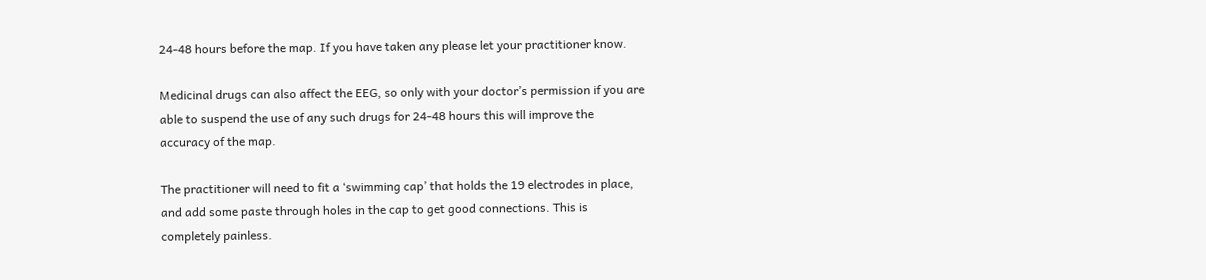24-48 hours before the map. If you have taken any please let your practitioner know.

Medicinal drugs can also affect the EEG, so only with your doctor’s permission if you are able to suspend the use of any such drugs for 24-48 hours this will improve the accuracy of the map.

The practitioner will need to fit a ‘swimming cap’ that holds the 19 electrodes in place, and add some paste through holes in the cap to get good connections. This is completely painless.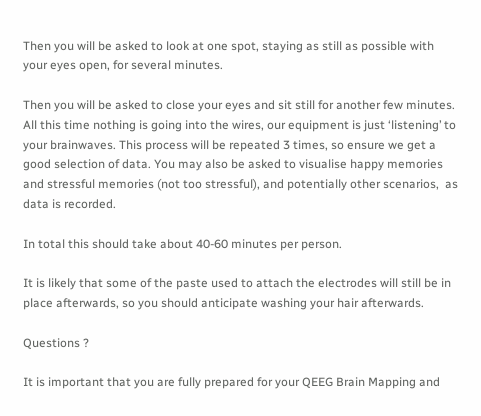Then you will be asked to look at one spot, staying as still as possible with your eyes open, for several minutes.

Then you will be asked to close your eyes and sit still for another few minutes. All this time nothing is going into the wires, our equipment is just ‘listening’ to your brainwaves. This process will be repeated 3 times, so ensure we get a good selection of data. You may also be asked to visualise happy memories and stressful memories (not too stressful), and potentially other scenarios,  as data is recorded.

In total this should take about 40-60 minutes per person.

It is likely that some of the paste used to attach the electrodes will still be in place afterwards, so you should anticipate washing your hair afterwards.

Questions ?

It is important that you are fully prepared for your QEEG Brain Mapping and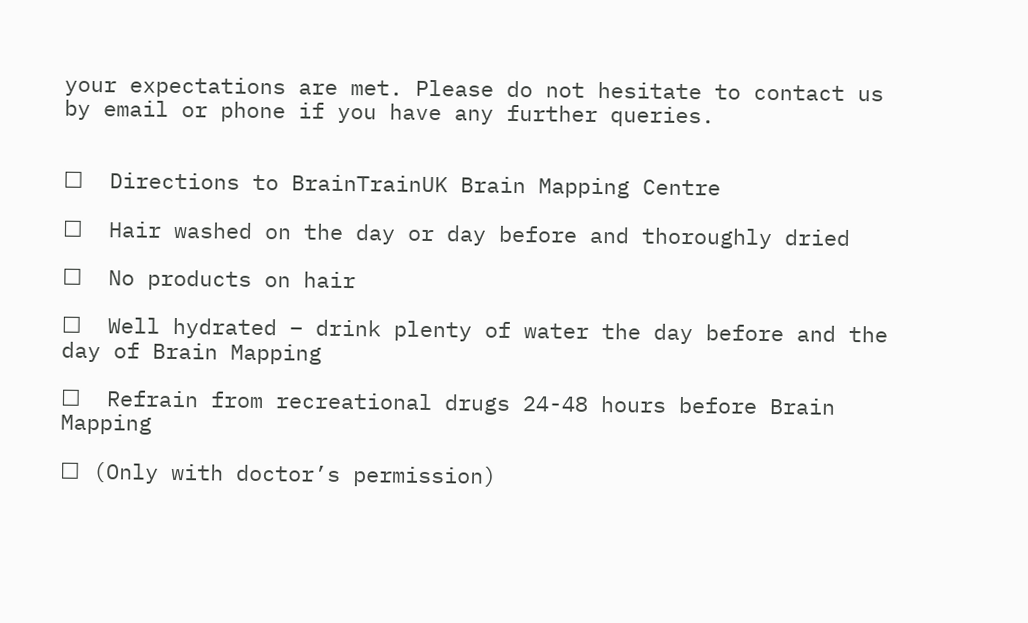your expectations are met. Please do not hesitate to contact us by email or phone if you have any further queries.


☐  Directions to BrainTrainUK Brain Mapping Centre

☐  Hair washed on the day or day before and thoroughly dried

☐  No products on hair

☐  Well hydrated – drink plenty of water the day before and the day of Brain Mapping

☐  Refrain from recreational drugs 24-48 hours before Brain Mapping

☐ (Only with doctor’s permission)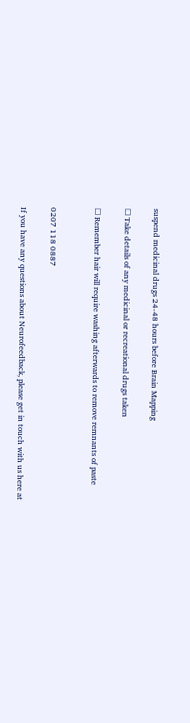suspend medicinal drugs 24-48 hours before Brain Mapping

☐ Take details of any medicinal or recreational drugs taken

☐ Remember hair will require washing afterwards to remove remnants of paste


0207 118 0887

If you have any questions about Neurofeedback, please get in touch with us here at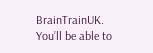BrainTrainUK. You’ll be able to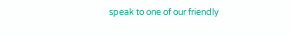speak to one of our friendly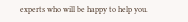experts who will be happy to help you.